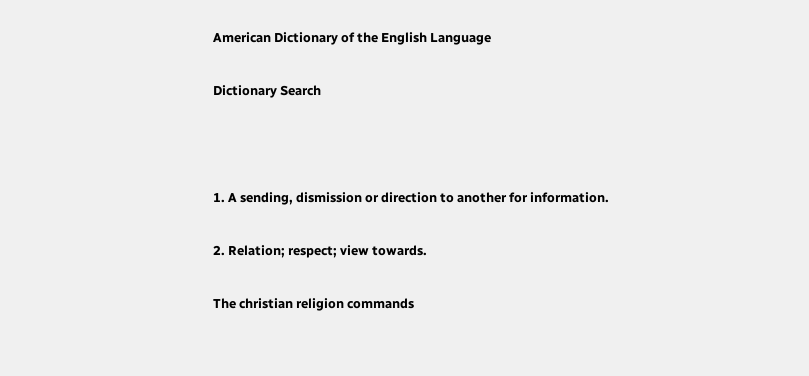American Dictionary of the English Language

Dictionary Search



1. A sending, dismission or direction to another for information.

2. Relation; respect; view towards.

The christian religion commands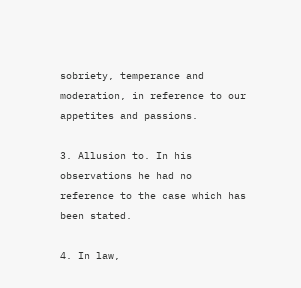sobriety, temperance and moderation, in reference to our appetites and passions.

3. Allusion to. In his observations he had no reference to the case which has been stated.

4. In law,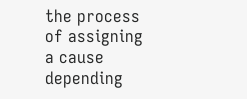the process of assigning a cause depending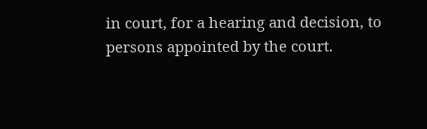in court, for a hearing and decision, to persons appointed by the court.